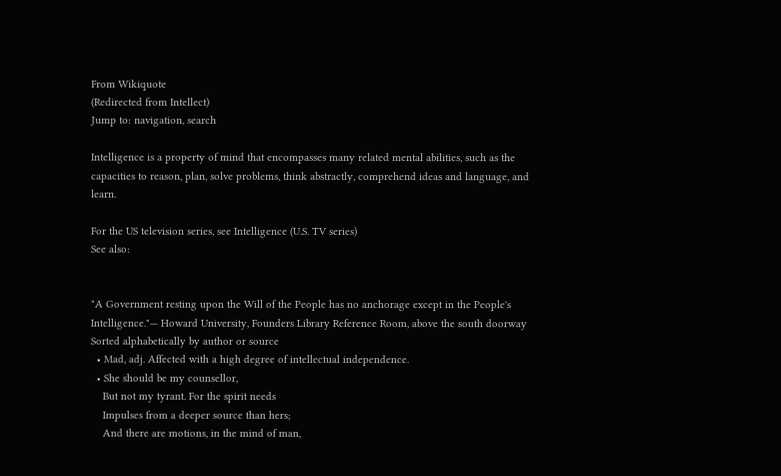From Wikiquote
(Redirected from Intellect)
Jump to: navigation, search

Intelligence is a property of mind that encompasses many related mental abilities, such as the capacities to reason, plan, solve problems, think abstractly, comprehend ideas and language, and learn.

For the US television series, see Intelligence (U.S. TV series)
See also:


"A Government resting upon the Will of the People has no anchorage except in the People's Intelligence."— Howard University, Founders Library Reference Room, above the south doorway
Sorted alphabetically by author or source
  • Mad, adj. Affected with a high degree of intellectual independence.
  • She should be my counsellor,
    But not my tyrant. For the spirit needs
    Impulses from a deeper source than hers;
    And there are motions, in the mind of man,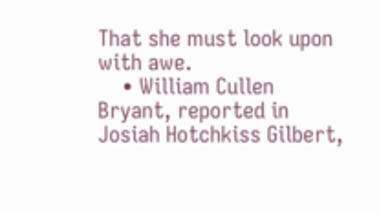That she must look upon with awe.
    • William Cullen Bryant, reported in Josiah Hotchkiss Gilbert,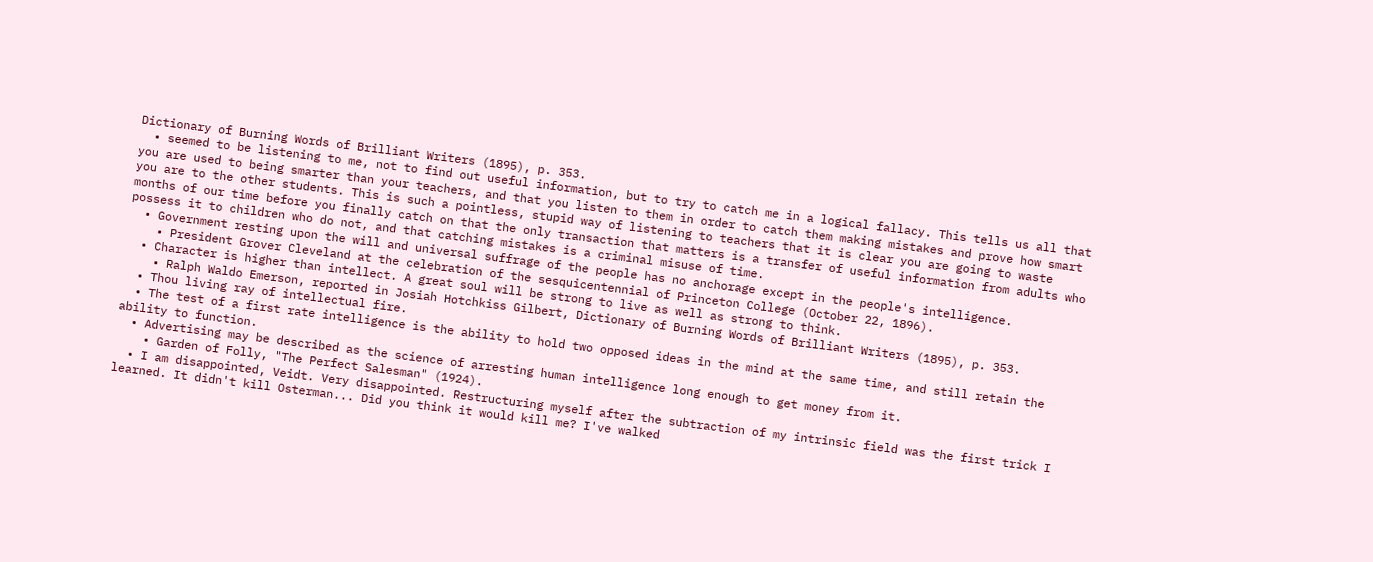Dictionary of Burning Words of Brilliant Writers (1895), p. 353.
  • seemed to be listening to me, not to find out useful information, but to try to catch me in a logical fallacy. This tells us all that you are used to being smarter than your teachers, and that you listen to them in order to catch them making mistakes and prove how smart you are to the other students. This is such a pointless, stupid way of listening to teachers that it is clear you are going to waste months of our time before you finally catch on that the only transaction that matters is a transfer of useful information from adults who possess it to children who do not, and that catching mistakes is a criminal misuse of time.
  • Government resting upon the will and universal suffrage of the people has no anchorage except in the people's intelligence.
    • President Grover Cleveland at the celebration of the sesquicentennial of Princeton College (October 22, 1896).
  • Character is higher than intellect. A great soul will be strong to live as well as strong to think.
    • Ralph Waldo Emerson, reported in Josiah Hotchkiss Gilbert, Dictionary of Burning Words of Brilliant Writers (1895), p. 353.
  • Thou living ray of intellectual fire.
  • The test of a first rate intelligence is the ability to hold two opposed ideas in the mind at the same time, and still retain the ability to function.
  • Advertising may be described as the science of arresting human intelligence long enough to get money from it.
    • Garden of Folly, "The Perfect Salesman" (1924).
  • I am disappointed, Veidt. Very disappointed. Restructuring myself after the subtraction of my intrinsic field was the first trick I learned. It didn't kill Osterman... Did you think it would kill me? I've walked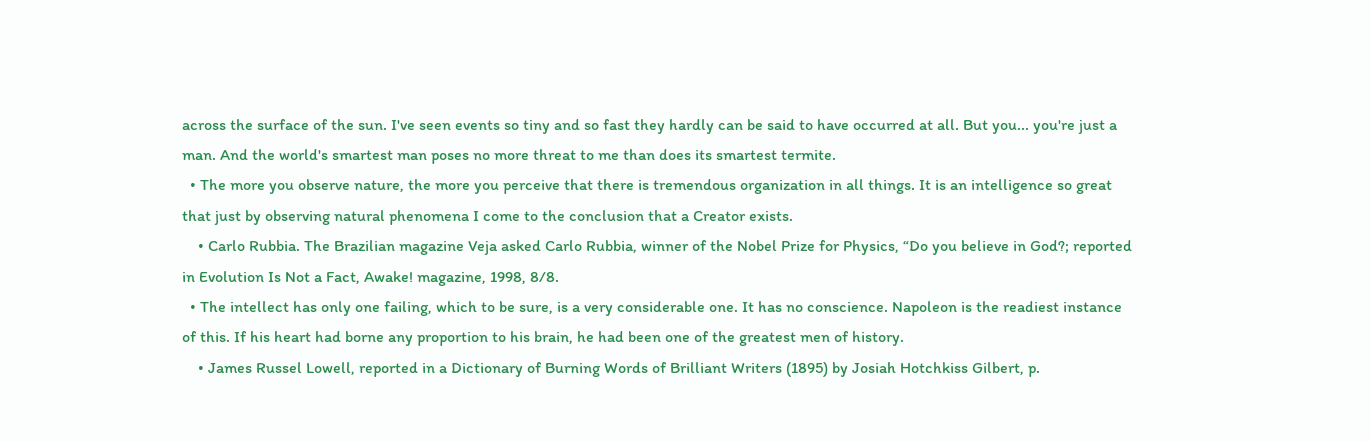across the surface of the sun. I've seen events so tiny and so fast they hardly can be said to have occurred at all. But you... you're just a man. And the world's smartest man poses no more threat to me than does its smartest termite.
  • The more you observe nature, the more you perceive that there is tremendous organization in all things. It is an intelligence so great that just by observing natural phenomena I come to the conclusion that a Creator exists.
    • Carlo Rubbia. The Brazilian magazine Veja asked Carlo Rubbia, winner of the Nobel Prize for Physics, “Do you believe in God?; reported in Evolution Is Not a Fact, Awake! magazine, 1998, 8/8.
  • The intellect has only one failing, which to be sure, is a very considerable one. It has no conscience. Napoleon is the readiest instance of this. If his heart had borne any proportion to his brain, he had been one of the greatest men of history.
    • James Russel Lowell, reported in a Dictionary of Burning Words of Brilliant Writers (1895) by Josiah Hotchkiss Gilbert, p.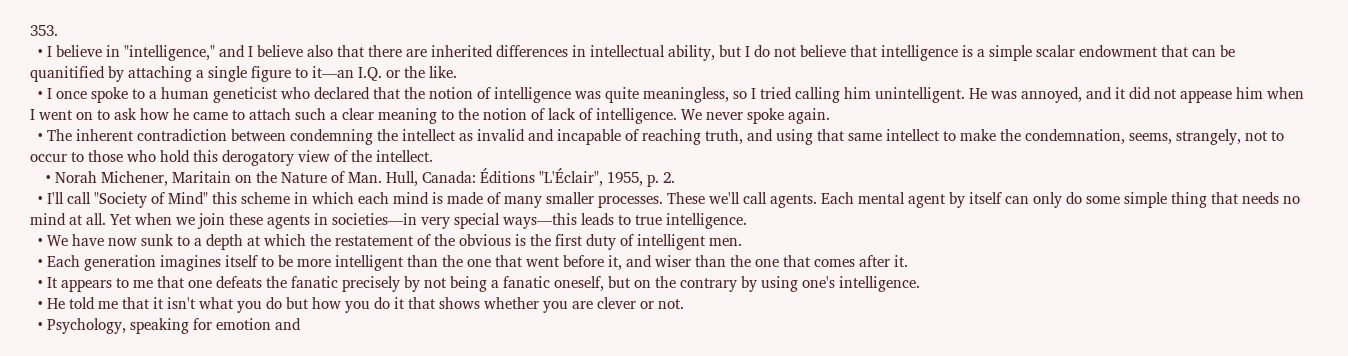353.
  • I believe in "intelligence," and I believe also that there are inherited differences in intellectual ability, but I do not believe that intelligence is a simple scalar endowment that can be quanitified by attaching a single figure to it—an I.Q. or the like.
  • I once spoke to a human geneticist who declared that the notion of intelligence was quite meaningless, so I tried calling him unintelligent. He was annoyed, and it did not appease him when I went on to ask how he came to attach such a clear meaning to the notion of lack of intelligence. We never spoke again.
  • The inherent contradiction between condemning the intellect as invalid and incapable of reaching truth, and using that same intellect to make the condemnation, seems, strangely, not to occur to those who hold this derogatory view of the intellect.
    • Norah Michener, Maritain on the Nature of Man. Hull, Canada: Éditions "L'Éclair", 1955, p. 2.
  • I'll call "Society of Mind" this scheme in which each mind is made of many smaller processes. These we'll call agents. Each mental agent by itself can only do some simple thing that needs no mind at all. Yet when we join these agents in societies—in very special ways—this leads to true intelligence.
  • We have now sunk to a depth at which the restatement of the obvious is the first duty of intelligent men.
  • Each generation imagines itself to be more intelligent than the one that went before it, and wiser than the one that comes after it.
  • It appears to me that one defeats the fanatic precisely by not being a fanatic oneself, but on the contrary by using one's intelligence.
  • He told me that it isn't what you do but how you do it that shows whether you are clever or not.
  • Psychology, speaking for emotion and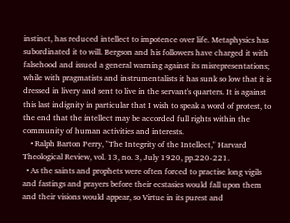instinct, has reduced intellect to impotence over life. Metaphysics has subordinated it to will. Bergson and his followers have charged it with falsehood and issued a general warning against its misrepresentations; while with pragmatists and instrumentalists it has sunk so low that it is dressed in livery and sent to live in the servant's quarters. It is against this last indignity in particular that I wish to speak a word of protest, to the end that the intellect may be accorded full rights within the community of human activities and interests.
    • Ralph Barton Perry, "The Integrity of the Intellect," Harvard Theological Review, vol. 13, no. 3, July 1920, pp.220-221.
  • As the saints and prophets were often forced to practise long vigils and fastings and prayers before their ecstasies would fall upon them and their visions would appear, so Virtue in its purest and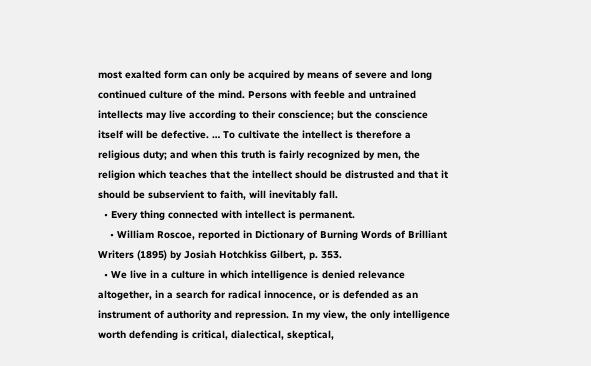most exalted form can only be acquired by means of severe and long continued culture of the mind. Persons with feeble and untrained intellects may live according to their conscience; but the conscience itself will be defective. … To cultivate the intellect is therefore a religious duty; and when this truth is fairly recognized by men, the religion which teaches that the intellect should be distrusted and that it should be subservient to faith, will inevitably fall.
  • Every thing connected with intellect is permanent.
    • William Roscoe, reported in Dictionary of Burning Words of Brilliant Writers (1895) by Josiah Hotchkiss Gilbert, p. 353.
  • We live in a culture in which intelligence is denied relevance altogether, in a search for radical innocence, or is defended as an instrument of authority and repression. In my view, the only intelligence worth defending is critical, dialectical, skeptical,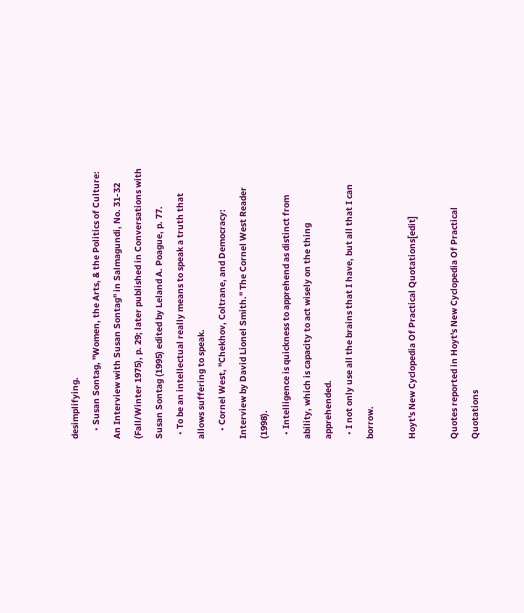desimplifying.
    • Susan Sontag, "Women, the Arts, & the Politics of Culture: An Interview with Susan Sontag" in Salmagundi, No. 31-32 (Fall/Winter 1975), p. 29; later published in Conversations with Susan Sontag (1995) edited by Leland A. Poague, p. 77.
  • To be an intellectual really means to speak a truth that allows suffering to speak.
    • Cornel West, "Chekhov, Coltrane, and Democracy: Interview by David Lionel Smith." The Cornel West Reader (1998).
  • Intelligence is quickness to apprehend as distinct from ability, which is capacity to act wisely on the thing apprehended.
  • I not only use all the brains that I have, but all that I can borrow.

Hoyt's New Cyclopedia Of Practical Quotations[edit]

Quotes reported in Hoyt's New Cyclopedia Of Practical Quotations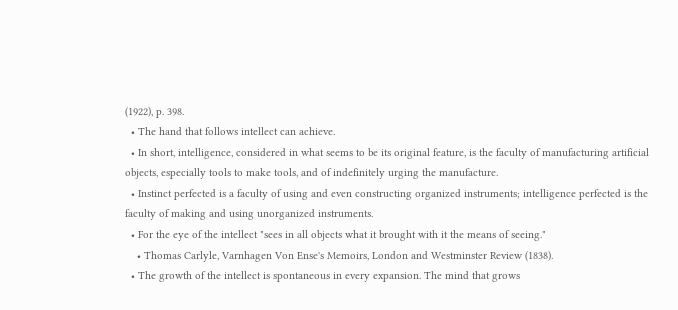(1922), p. 398.
  • The hand that follows intellect can achieve.
  • In short, intelligence, considered in what seems to be its original feature, is the faculty of manufacturing artificial objects, especially tools to make tools, and of indefinitely urging the manufacture.
  • Instinct perfected is a faculty of using and even constructing organized instruments; intelligence perfected is the faculty of making and using unorganized instruments.
  • For the eye of the intellect "sees in all objects what it brought with it the means of seeing."
    • Thomas Carlyle, Varnhagen Von Ense's Memoirs, London and Westminster Review (1838).
  • The growth of the intellect is spontaneous in every expansion. The mind that grows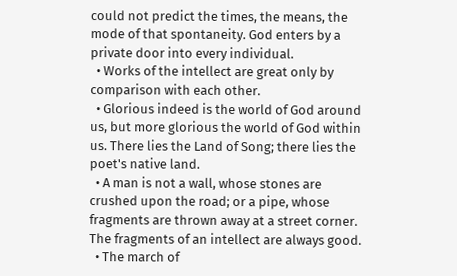could not predict the times, the means, the mode of that spontaneity. God enters by a private door into every individual.
  • Works of the intellect are great only by comparison with each other.
  • Glorious indeed is the world of God around us, but more glorious the world of God within us. There lies the Land of Song; there lies the poet's native land.
  • A man is not a wall, whose stones are crushed upon the road; or a pipe, whose fragments are thrown away at a street corner. The fragments of an intellect are always good.
  • The march of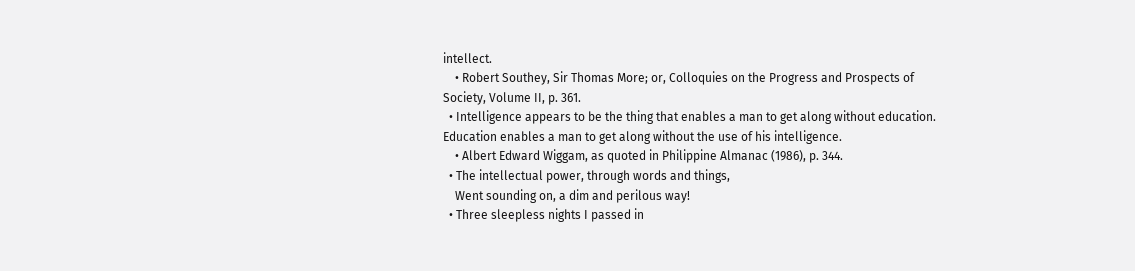intellect.
    • Robert Southey, Sir Thomas More; or, Colloquies on the Progress and Prospects of Society, Volume II, p. 361.
  • Intelligence appears to be the thing that enables a man to get along without education. Education enables a man to get along without the use of his intelligence.
    • Albert Edward Wiggam, as quoted in Philippine Almanac (1986), p. 344.
  • The intellectual power, through words and things,
    Went sounding on, a dim and perilous way!
  • Three sleepless nights I passed in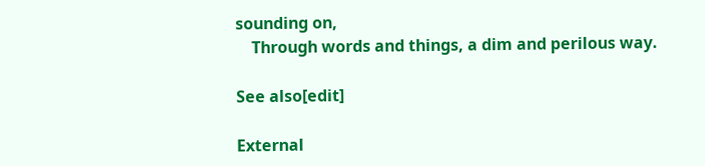sounding on,
    Through words and things, a dim and perilous way.

See also[edit]

External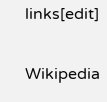links[edit]

Wikipedia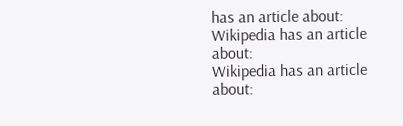has an article about:
Wikipedia has an article about:
Wikipedia has an article about: